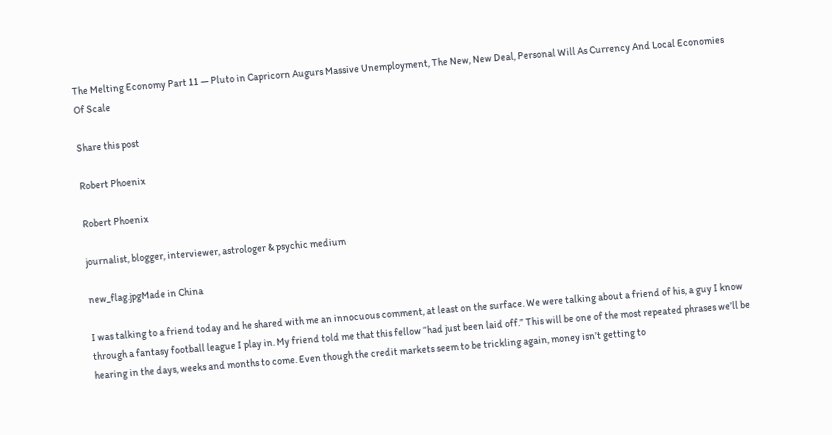The Melting Economy Part 11 — Pluto in Capricorn Augurs Massive Unemployment, The New, New Deal, Personal Will As Currency And Local Economies Of Scale

Share this post

Robert Phoenix

Robert Phoenix

journalist, blogger, interviewer, astrologer & psychic medium

new_flag.jpgMade in China

I was talking to a friend today and he shared with me an innocuous comment, at least on the surface. We were talking about a friend of his, a guy I know through a fantasy football league I play in. My friend told me that this fellow “had just been laid off.” This will be one of the most repeated phrases we’ll be hearing in the days, weeks and months to come. Even though the credit markets seem to be trickling again, money isn’t getting to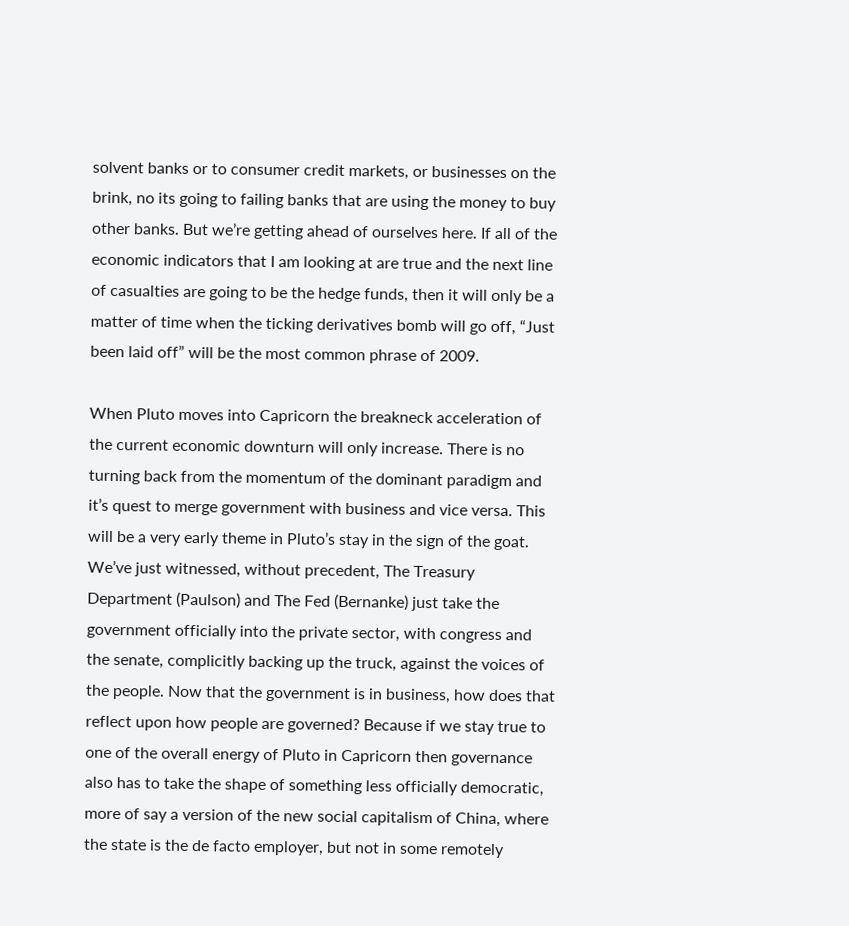solvent banks or to consumer credit markets, or businesses on the brink, no its going to failing banks that are using the money to buy other banks. But we’re getting ahead of ourselves here. If all of the economic indicators that I am looking at are true and the next line of casualties are going to be the hedge funds, then it will only be a matter of time when the ticking derivatives bomb will go off, “Just been laid off” will be the most common phrase of 2009.

When Pluto moves into Capricorn the breakneck acceleration of the current economic downturn will only increase. There is no turning back from the momentum of the dominant paradigm and it’s quest to merge government with business and vice versa. This will be a very early theme in Pluto’s stay in the sign of the goat. We’ve just witnessed, without precedent, The Treasury Department (Paulson) and The Fed (Bernanke) just take the government officially into the private sector, with congress and the senate, complicitly backing up the truck, against the voices of the people. Now that the government is in business, how does that reflect upon how people are governed? Because if we stay true to one of the overall energy of Pluto in Capricorn then governance also has to take the shape of something less officially democratic, more of say a version of the new social capitalism of China, where the state is the de facto employer, but not in some remotely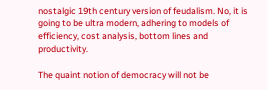nostalgic 19th century version of feudalism. No, it is going to be ultra modern, adhering to models of efficiency, cost analysis, bottom lines and productivity.

The quaint notion of democracy will not be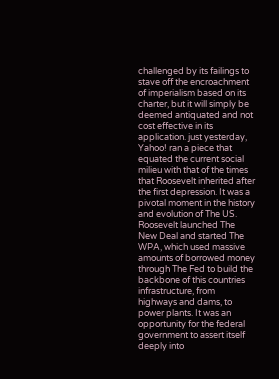challenged by its failings to stave off the encroachment of imperialism based on its charter, but it will simply be deemed antiquated and not cost effective in its application. just yesterday, Yahoo! ran a piece that equated the current social milieu with that of the times that Roosevelt inherited after the first depression. It was a pivotal moment in the history and evolution of The US. Roosevelt launched The New Deal and started The WPA, which used massive amounts of borrowed money through The Fed to build the backbone of this countries infrastructure, from highways and dams, to power plants. It was an opportunity for the federal government to assert itself deeply into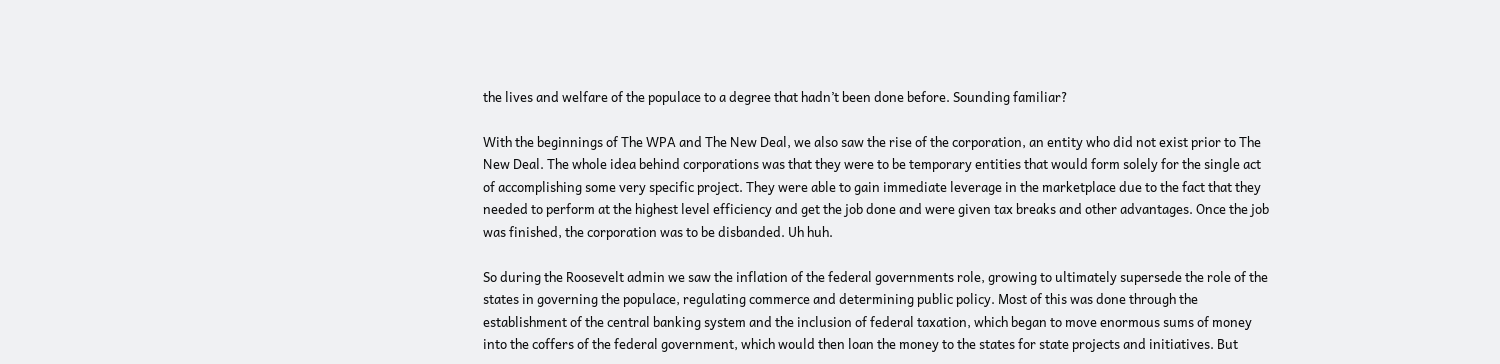the lives and welfare of the populace to a degree that hadn’t been done before. Sounding familiar?

With the beginnings of The WPA and The New Deal, we also saw the rise of the corporation, an entity who did not exist prior to The New Deal. The whole idea behind corporations was that they were to be temporary entities that would form solely for the single act of accomplishing some very specific project. They were able to gain immediate leverage in the marketplace due to the fact that they needed to perform at the highest level efficiency and get the job done and were given tax breaks and other advantages. Once the job was finished, the corporation was to be disbanded. Uh huh.

So during the Roosevelt admin we saw the inflation of the federal governments role, growing to ultimately supersede the role of the states in governing the populace, regulating commerce and determining public policy. Most of this was done through the establishment of the central banking system and the inclusion of federal taxation, which began to move enormous sums of money into the coffers of the federal government, which would then loan the money to the states for state projects and initiatives. But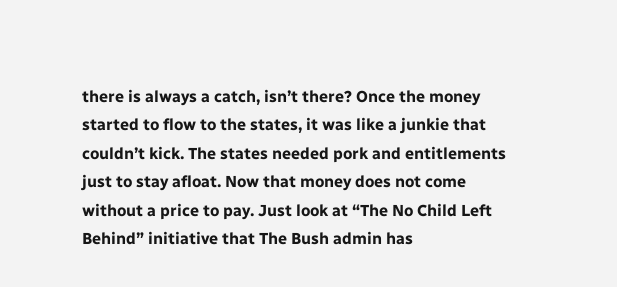there is always a catch, isn’t there? Once the money started to flow to the states, it was like a junkie that couldn’t kick. The states needed pork and entitlements just to stay afloat. Now that money does not come without a price to pay. Just look at “The No Child Left Behind” initiative that The Bush admin has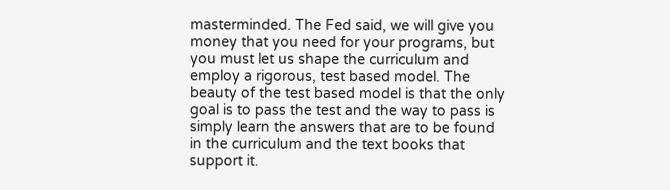masterminded. The Fed said, we will give you money that you need for your programs, but you must let us shape the curriculum and employ a rigorous, test based model. The beauty of the test based model is that the only goal is to pass the test and the way to pass is simply learn the answers that are to be found in the curriculum and the text books that support it.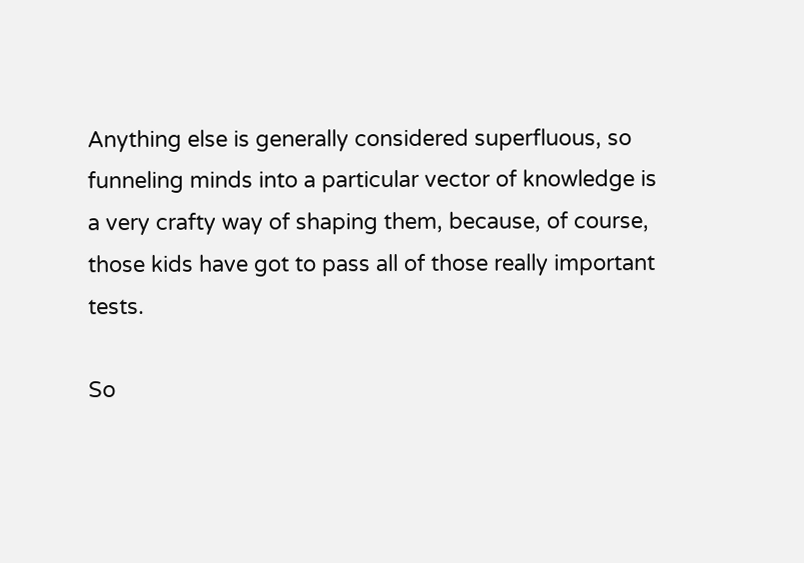Anything else is generally considered superfluous, so funneling minds into a particular vector of knowledge is a very crafty way of shaping them, because, of course, those kids have got to pass all of those really important tests.

So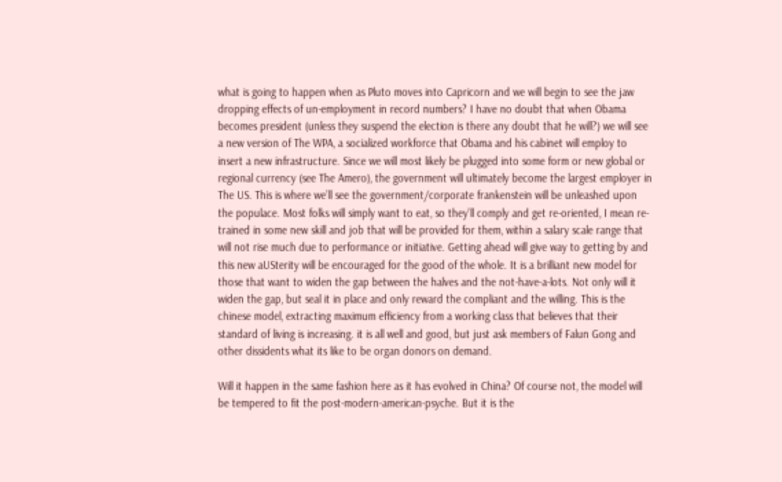what is going to happen when as Pluto moves into Capricorn and we will begin to see the jaw dropping effects of un-employment in record numbers? I have no doubt that when Obama becomes president (unless they suspend the election is there any doubt that he will?) we will see a new version of The WPA, a socialized workforce that Obama and his cabinet will employ to insert a new infrastructure. Since we will most likely be plugged into some form or new global or regional currency (see The Amero), the government will ultimately become the largest employer in The US. This is where we’ll see the government/corporate frankenstein will be unleashed upon the populace. Most folks will simply want to eat, so they’ll comply and get re-oriented, I mean re-trained in some new skill and job that will be provided for them, within a salary scale range that will not rise much due to performance or initiative. Getting ahead will give way to getting by and this new aUSterity will be encouraged for the good of the whole. It is a brilliant new model for those that want to widen the gap between the halves and the not-have-a-lots. Not only will it widen the gap, but seal it in place and only reward the compliant and the willing. This is the chinese model, extracting maximum efficiency from a working class that believes that their standard of living is increasing. it is all well and good, but just ask members of Falun Gong and other dissidents what its like to be organ donors on demand.

Will it happen in the same fashion here as it has evolved in China? Of course not, the model will be tempered to fit the post-modern-american-psyche. But it is the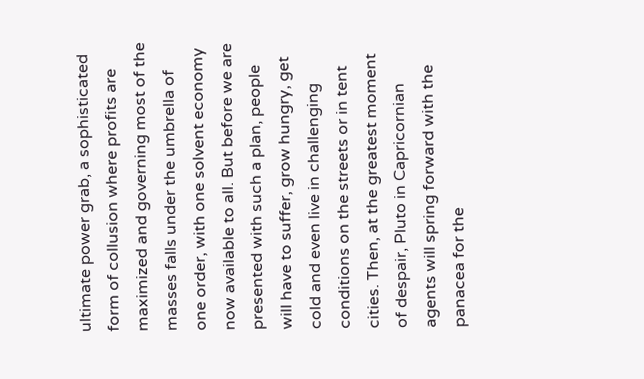ultimate power grab, a sophisticated form of collusion where profits are maximized and governing most of the masses falls under the umbrella of one order, with one solvent economy now available to all. But before we are presented with such a plan, people will have to suffer, grow hungry, get cold and even live in challenging conditions on the streets or in tent cities. Then, at the greatest moment of despair, Pluto in Capricornian agents will spring forward with the panacea for the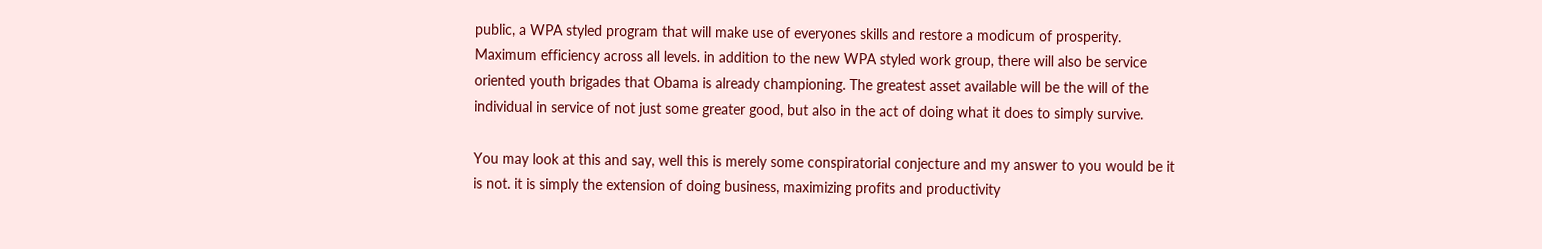public, a WPA styled program that will make use of everyones skills and restore a modicum of prosperity. Maximum efficiency across all levels. in addition to the new WPA styled work group, there will also be service oriented youth brigades that Obama is already championing. The greatest asset available will be the will of the individual in service of not just some greater good, but also in the act of doing what it does to simply survive.

You may look at this and say, well this is merely some conspiratorial conjecture and my answer to you would be it is not. it is simply the extension of doing business, maximizing profits and productivity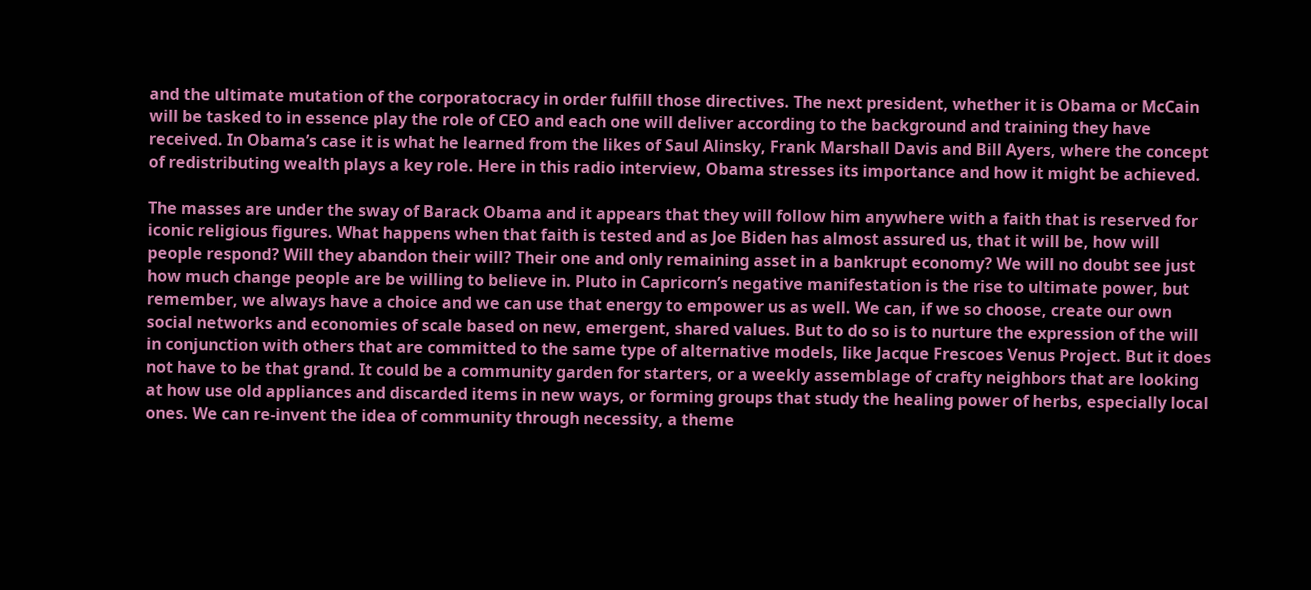and the ultimate mutation of the corporatocracy in order fulfill those directives. The next president, whether it is Obama or McCain will be tasked to in essence play the role of CEO and each one will deliver according to the background and training they have received. In Obama’s case it is what he learned from the likes of Saul Alinsky, Frank Marshall Davis and Bill Ayers, where the concept of redistributing wealth plays a key role. Here in this radio interview, Obama stresses its importance and how it might be achieved.

The masses are under the sway of Barack Obama and it appears that they will follow him anywhere with a faith that is reserved for iconic religious figures. What happens when that faith is tested and as Joe Biden has almost assured us, that it will be, how will people respond? Will they abandon their will? Their one and only remaining asset in a bankrupt economy? We will no doubt see just how much change people are be willing to believe in. Pluto in Capricorn’s negative manifestation is the rise to ultimate power, but remember, we always have a choice and we can use that energy to empower us as well. We can, if we so choose, create our own social networks and economies of scale based on new, emergent, shared values. But to do so is to nurture the expression of the will in conjunction with others that are committed to the same type of alternative models, like Jacque Frescoes Venus Project. But it does not have to be that grand. It could be a community garden for starters, or a weekly assemblage of crafty neighbors that are looking at how use old appliances and discarded items in new ways, or forming groups that study the healing power of herbs, especially local ones. We can re-invent the idea of community through necessity, a theme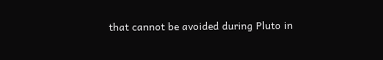that cannot be avoided during Pluto in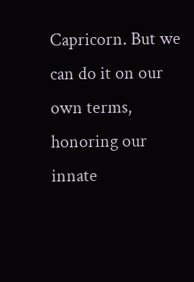Capricorn. But we can do it on our own terms, honoring our innate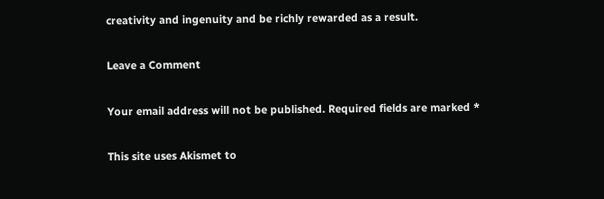creativity and ingenuity and be richly rewarded as a result.

Leave a Comment

Your email address will not be published. Required fields are marked *

This site uses Akismet to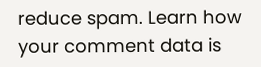reduce spam. Learn how your comment data is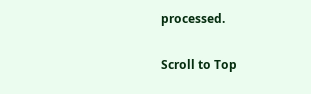processed.

Scroll to Top